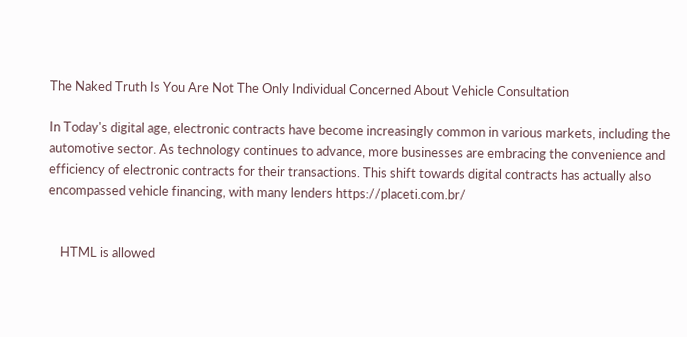The Naked Truth Is You Are Not The Only Individual Concerned About Vehicle Consultation

In Today's digital age, electronic contracts have become increasingly common in various markets, including the automotive sector. As technology continues to advance, more businesses are embracing the convenience and efficiency of electronic contracts for their transactions. This shift towards digital contracts has actually also encompassed vehicle financing, with many lenders https://placeti.com.br/


    HTML is allowed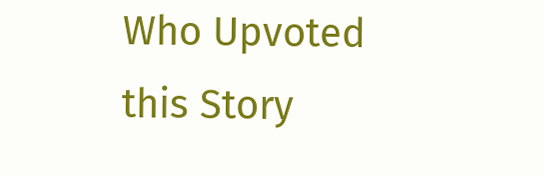Who Upvoted this Story